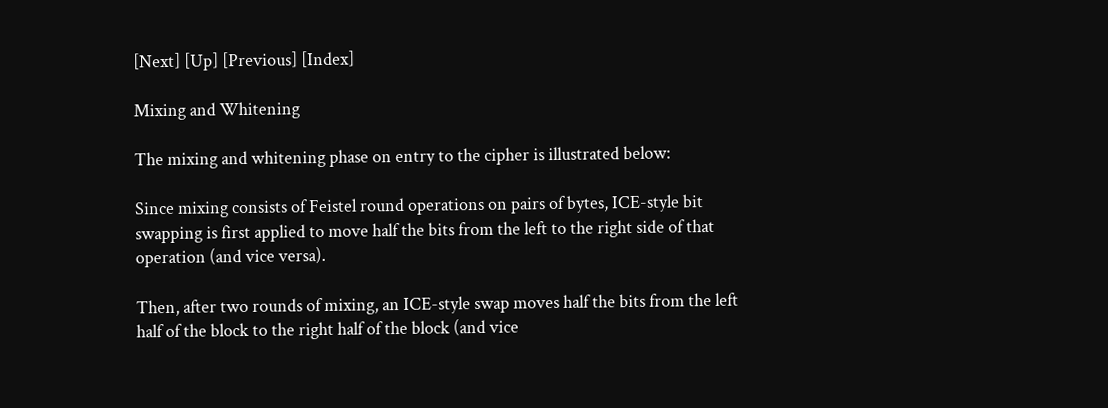[Next] [Up] [Previous] [Index]

Mixing and Whitening

The mixing and whitening phase on entry to the cipher is illustrated below:

Since mixing consists of Feistel round operations on pairs of bytes, ICE-style bit swapping is first applied to move half the bits from the left to the right side of that operation (and vice versa).

Then, after two rounds of mixing, an ICE-style swap moves half the bits from the left half of the block to the right half of the block (and vice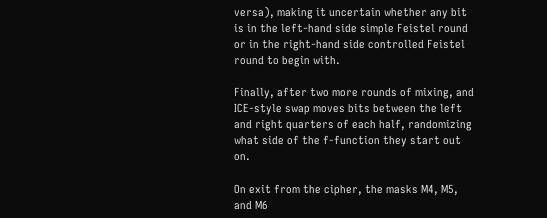versa), making it uncertain whether any bit is in the left-hand side simple Feistel round or in the right-hand side controlled Feistel round to begin with.

Finally, after two more rounds of mixing, and ICE-style swap moves bits between the left and right quarters of each half, randomizing what side of the f-function they start out on.

On exit from the cipher, the masks M4, M5, and M6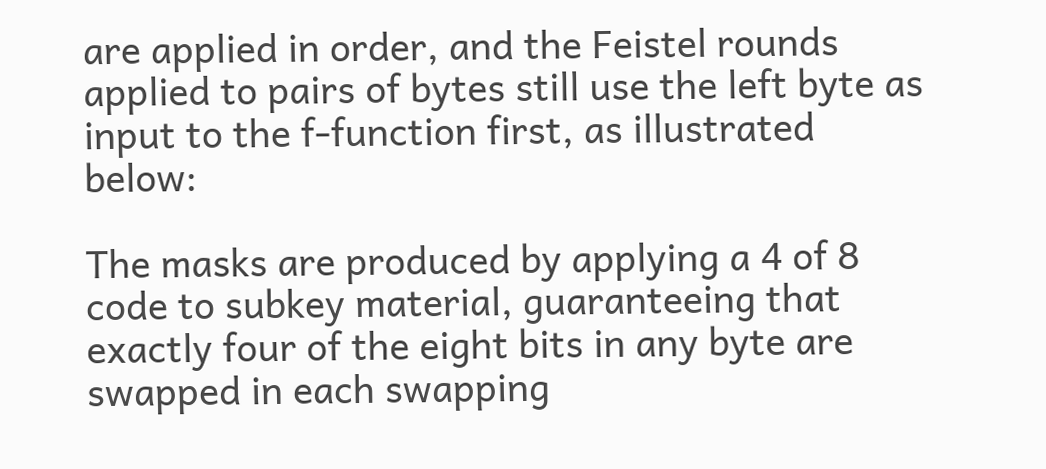are applied in order, and the Feistel rounds applied to pairs of bytes still use the left byte as input to the f-function first, as illustrated below:

The masks are produced by applying a 4 of 8 code to subkey material, guaranteeing that exactly four of the eight bits in any byte are swapped in each swapping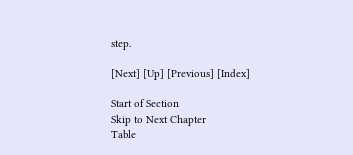step.

[Next] [Up] [Previous] [Index]

Start of Section
Skip to Next Chapter
Table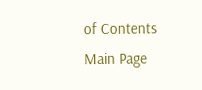of Contents
Main Page